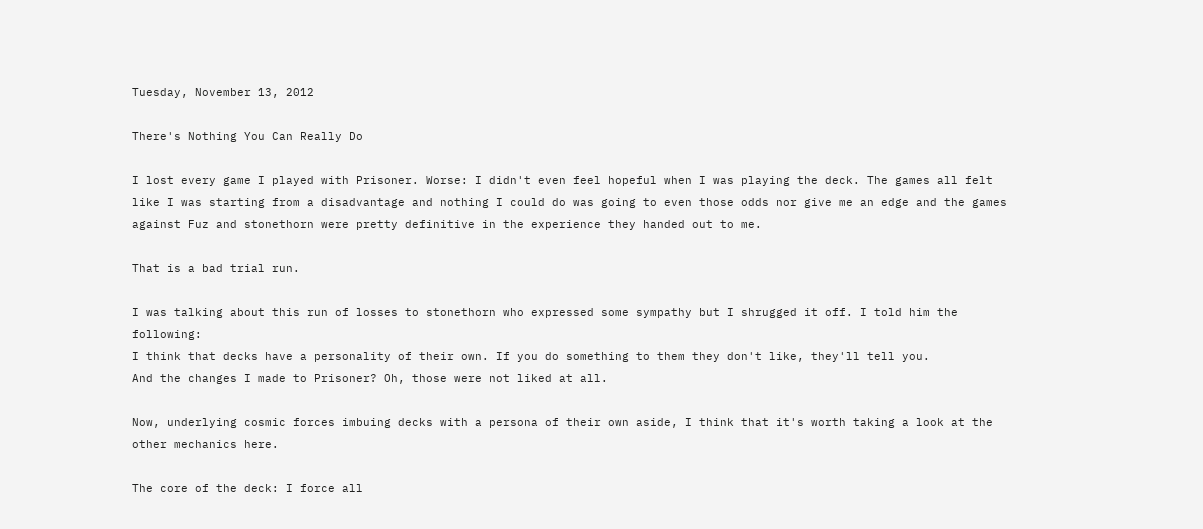Tuesday, November 13, 2012

There's Nothing You Can Really Do

I lost every game I played with Prisoner. Worse: I didn't even feel hopeful when I was playing the deck. The games all felt like I was starting from a disadvantage and nothing I could do was going to even those odds nor give me an edge and the games against Fuz and stonethorn were pretty definitive in the experience they handed out to me.

That is a bad trial run.

I was talking about this run of losses to stonethorn who expressed some sympathy but I shrugged it off. I told him the following:
I think that decks have a personality of their own. If you do something to them they don't like, they'll tell you.
And the changes I made to Prisoner? Oh, those were not liked at all.

Now, underlying cosmic forces imbuing decks with a persona of their own aside, I think that it's worth taking a look at the other mechanics here.

The core of the deck: I force all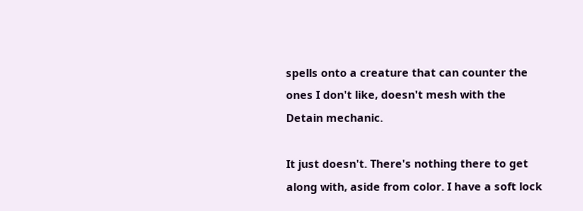spells onto a creature that can counter the ones I don't like, doesn't mesh with the Detain mechanic.

It just doesn't. There's nothing there to get along with, aside from color. I have a soft lock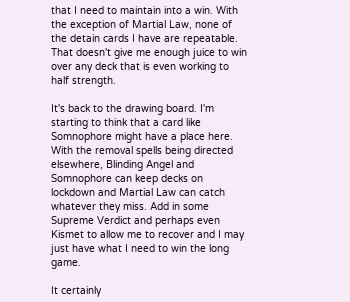that I need to maintain into a win. With the exception of Martial Law, none of the detain cards I have are repeatable. That doesn't give me enough juice to win over any deck that is even working to half strength.

It's back to the drawing board. I'm starting to think that a card like Somnophore might have a place here. With the removal spells being directed elsewhere, Blinding Angel and Somnophore can keep decks on lockdown and Martial Law can catch whatever they miss. Add in some Supreme Verdict and perhaps even Kismet to allow me to recover and I may just have what I need to win the long game.

It certainly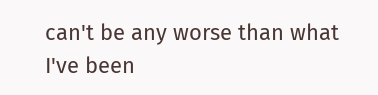can't be any worse than what I've been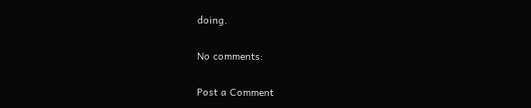doing.

No comments:

Post a Comment